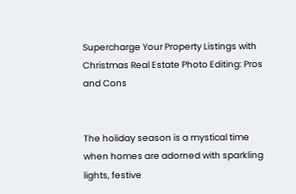Supercharge Your Property Listings with Christmas Real Estate Photo Editing: Pros and Cons


The holiday season is a mystical time when homes are adorned with sparkling lights, festive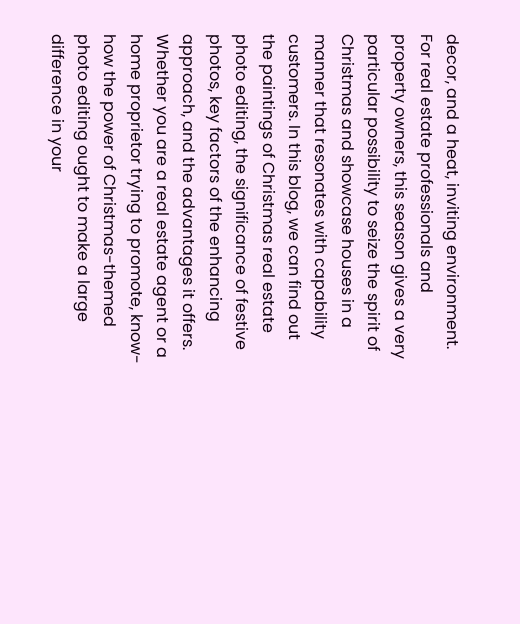decor, and a heat, inviting environment. For real estate professionals and property owners, this season gives a very particular possibility to seize the spirit of Christmas and showcase houses in a manner that resonates with capability customers. In this blog, we can find out the paintings of Christmas real estate photo editing, the significance of festive photos, key factors of the enhancing approach, and the advantages it offers. Whether you are a real estate agent or a home proprietor trying to promote, know-how the power of Christmas-themed photo editing ought to make a large difference in your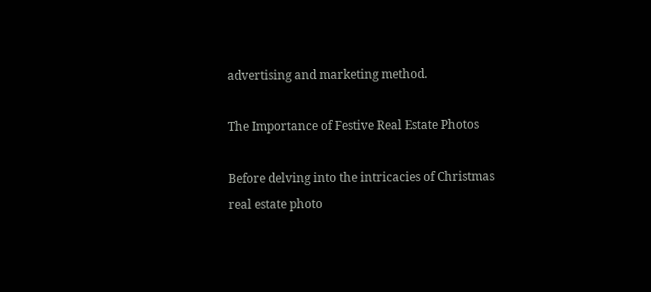advertising and marketing method.

The Importance of Festive Real Estate Photos

Before delving into the intricacies of Christmas real estate photo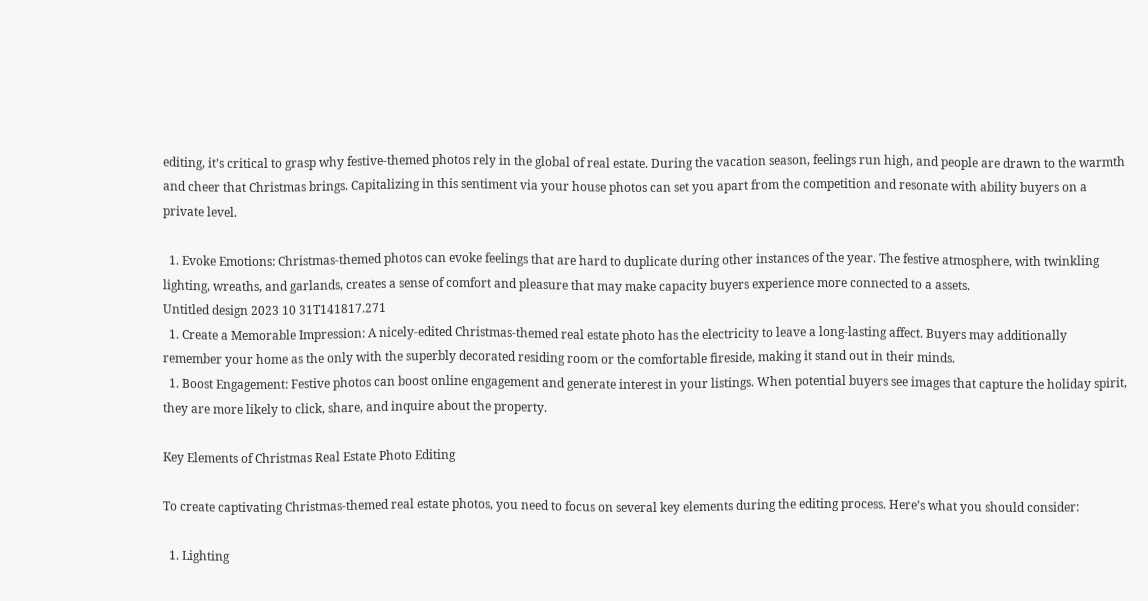editing, it’s critical to grasp why festive-themed photos rely in the global of real estate. During the vacation season, feelings run high, and people are drawn to the warmth and cheer that Christmas brings. Capitalizing in this sentiment via your house photos can set you apart from the competition and resonate with ability buyers on a private level.

  1. Evoke Emotions: Christmas-themed photos can evoke feelings that are hard to duplicate during other instances of the year. The festive atmosphere, with twinkling lighting, wreaths, and garlands, creates a sense of comfort and pleasure that may make capacity buyers experience more connected to a assets.
Untitled design 2023 10 31T141817.271
  1. Create a Memorable Impression: A nicely-edited Christmas-themed real estate photo has the electricity to leave a long-lasting affect. Buyers may additionally remember your home as the only with the superbly decorated residing room or the comfortable fireside, making it stand out in their minds.
  1. Boost Engagement: Festive photos can boost online engagement and generate interest in your listings. When potential buyers see images that capture the holiday spirit, they are more likely to click, share, and inquire about the property.

Key Elements of Christmas Real Estate Photo Editing

To create captivating Christmas-themed real estate photos, you need to focus on several key elements during the editing process. Here’s what you should consider:

  1. Lighting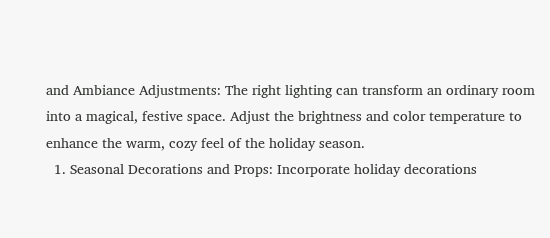and Ambiance Adjustments: The right lighting can transform an ordinary room into a magical, festive space. Adjust the brightness and color temperature to enhance the warm, cozy feel of the holiday season.
  1. Seasonal Decorations and Props: Incorporate holiday decorations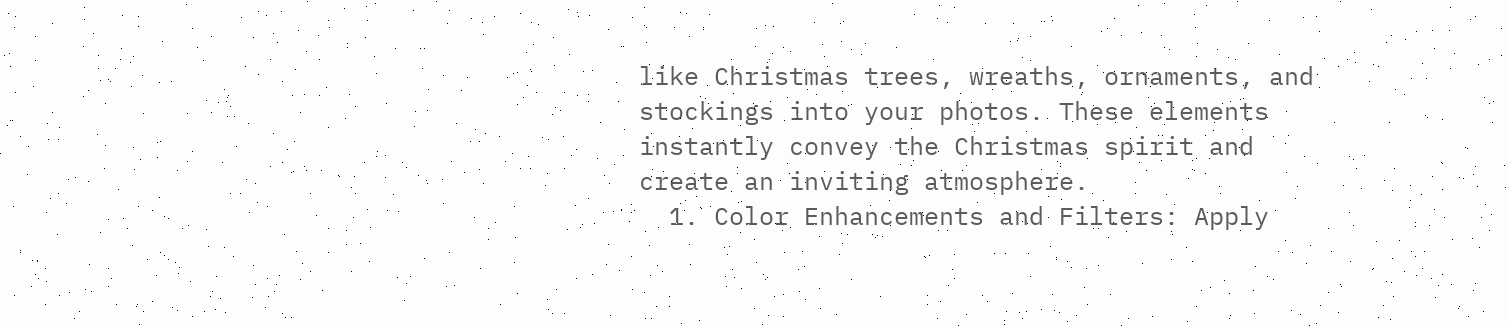like Christmas trees, wreaths, ornaments, and stockings into your photos. These elements instantly convey the Christmas spirit and create an inviting atmosphere.
  1. Color Enhancements and Filters: Apply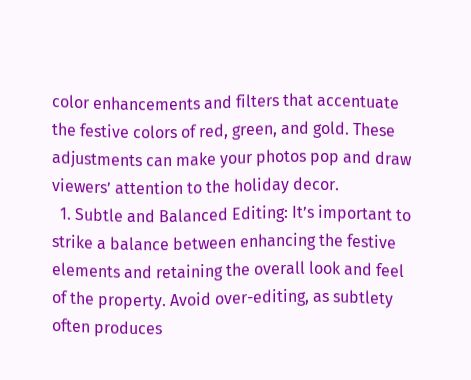color enhancements and filters that accentuate the festive colors of red, green, and gold. These adjustments can make your photos pop and draw viewers’ attention to the holiday decor.
  1. Subtle and Balanced Editing: It’s important to strike a balance between enhancing the festive elements and retaining the overall look and feel of the property. Avoid over-editing, as subtlety often produces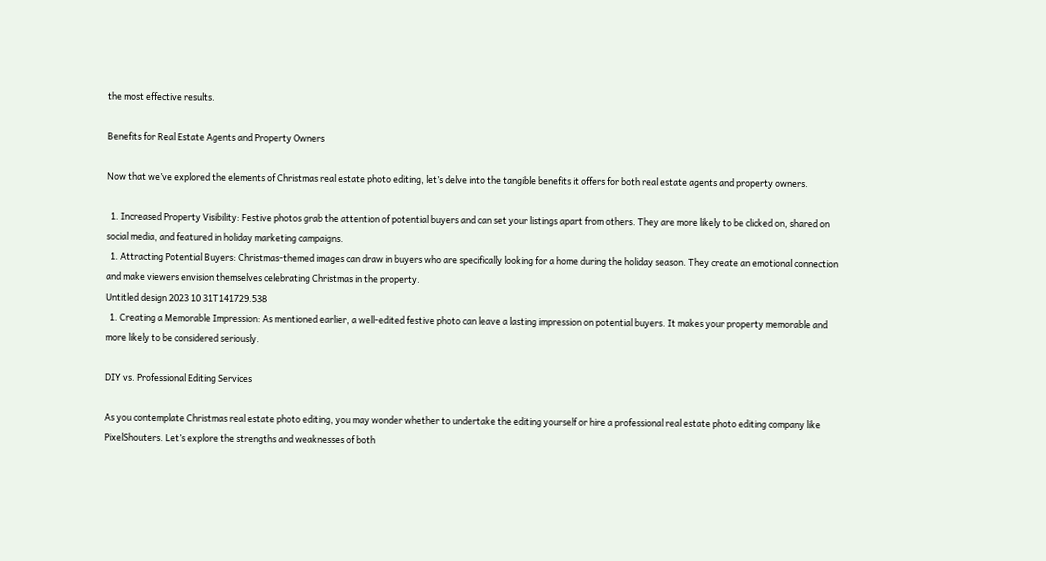the most effective results.

Benefits for Real Estate Agents and Property Owners

Now that we’ve explored the elements of Christmas real estate photo editing, let’s delve into the tangible benefits it offers for both real estate agents and property owners.

  1. Increased Property Visibility: Festive photos grab the attention of potential buyers and can set your listings apart from others. They are more likely to be clicked on, shared on social media, and featured in holiday marketing campaigns.
  1. Attracting Potential Buyers: Christmas-themed images can draw in buyers who are specifically looking for a home during the holiday season. They create an emotional connection and make viewers envision themselves celebrating Christmas in the property.
Untitled design 2023 10 31T141729.538
  1. Creating a Memorable Impression: As mentioned earlier, a well-edited festive photo can leave a lasting impression on potential buyers. It makes your property memorable and more likely to be considered seriously.

DIY vs. Professional Editing Services

As you contemplate Christmas real estate photo editing, you may wonder whether to undertake the editing yourself or hire a professional real estate photo editing company like PixelShouters. Let’s explore the strengths and weaknesses of both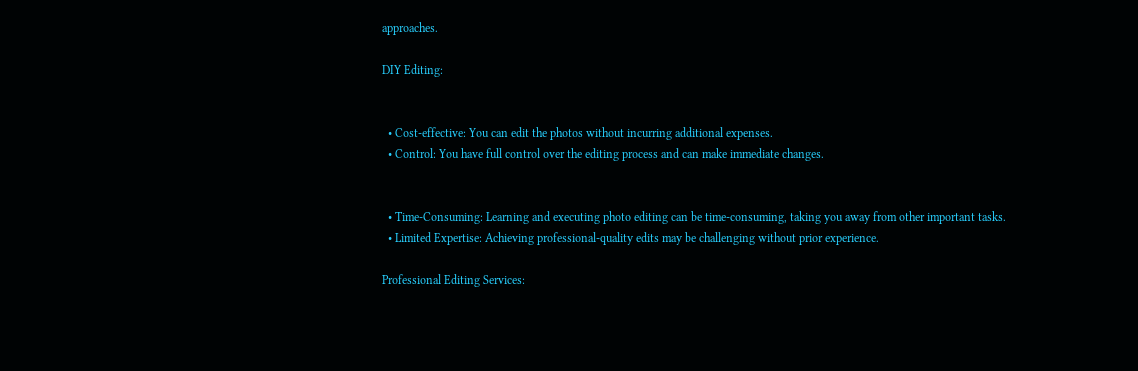approaches.

DIY Editing:


  • Cost-effective: You can edit the photos without incurring additional expenses.
  • Control: You have full control over the editing process and can make immediate changes.


  • Time-Consuming: Learning and executing photo editing can be time-consuming, taking you away from other important tasks.
  • Limited Expertise: Achieving professional-quality edits may be challenging without prior experience.

Professional Editing Services: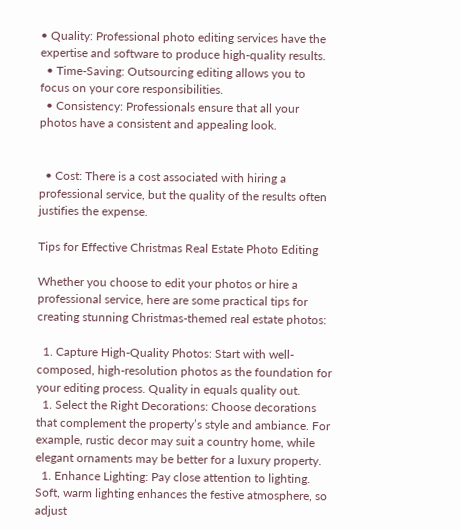• Quality: Professional photo editing services have the expertise and software to produce high-quality results.
  • Time-Saving: Outsourcing editing allows you to focus on your core responsibilities.
  • Consistency: Professionals ensure that all your photos have a consistent and appealing look.


  • Cost: There is a cost associated with hiring a professional service, but the quality of the results often justifies the expense.

Tips for Effective Christmas Real Estate Photo Editing

Whether you choose to edit your photos or hire a professional service, here are some practical tips for creating stunning Christmas-themed real estate photos:

  1. Capture High-Quality Photos: Start with well-composed, high-resolution photos as the foundation for your editing process. Quality in equals quality out.
  1. Select the Right Decorations: Choose decorations that complement the property’s style and ambiance. For example, rustic decor may suit a country home, while elegant ornaments may be better for a luxury property.
  1. Enhance Lighting: Pay close attention to lighting. Soft, warm lighting enhances the festive atmosphere, so adjust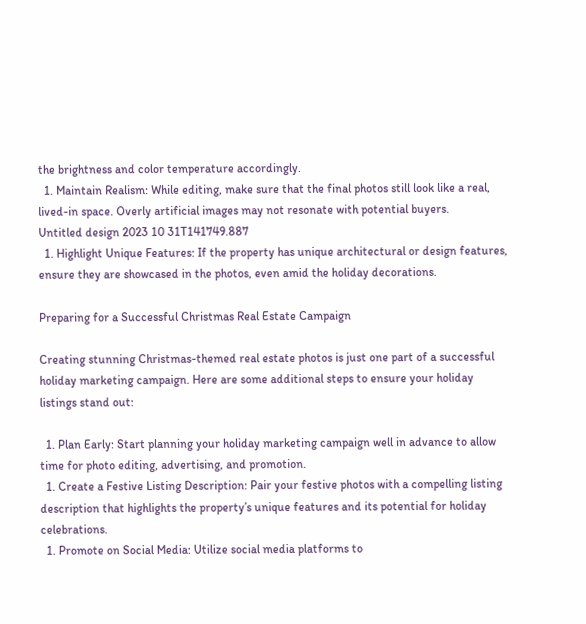the brightness and color temperature accordingly.
  1. Maintain Realism: While editing, make sure that the final photos still look like a real, lived-in space. Overly artificial images may not resonate with potential buyers.
Untitled design 2023 10 31T141749.887
  1. Highlight Unique Features: If the property has unique architectural or design features, ensure they are showcased in the photos, even amid the holiday decorations.

Preparing for a Successful Christmas Real Estate Campaign

Creating stunning Christmas-themed real estate photos is just one part of a successful holiday marketing campaign. Here are some additional steps to ensure your holiday listings stand out:

  1. Plan Early: Start planning your holiday marketing campaign well in advance to allow time for photo editing, advertising, and promotion.
  1. Create a Festive Listing Description: Pair your festive photos with a compelling listing description that highlights the property’s unique features and its potential for holiday celebrations.
  1. Promote on Social Media: Utilize social media platforms to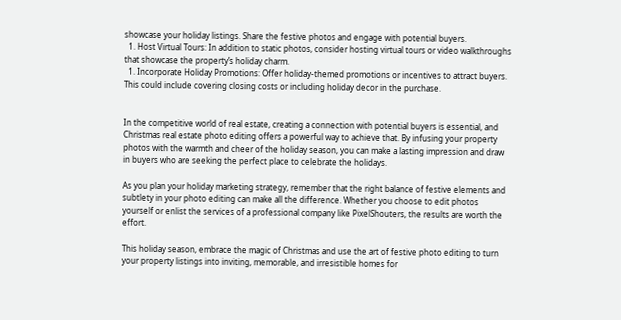showcase your holiday listings. Share the festive photos and engage with potential buyers.
  1. Host Virtual Tours: In addition to static photos, consider hosting virtual tours or video walkthroughs that showcase the property’s holiday charm.
  1. Incorporate Holiday Promotions: Offer holiday-themed promotions or incentives to attract buyers. This could include covering closing costs or including holiday decor in the purchase.


In the competitive world of real estate, creating a connection with potential buyers is essential, and Christmas real estate photo editing offers a powerful way to achieve that. By infusing your property photos with the warmth and cheer of the holiday season, you can make a lasting impression and draw in buyers who are seeking the perfect place to celebrate the holidays.

As you plan your holiday marketing strategy, remember that the right balance of festive elements and subtlety in your photo editing can make all the difference. Whether you choose to edit photos yourself or enlist the services of a professional company like PixelShouters, the results are worth the effort.

This holiday season, embrace the magic of Christmas and use the art of festive photo editing to turn your property listings into inviting, memorable, and irresistible homes for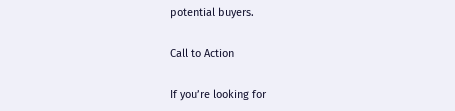potential buyers.

Call to Action

If you’re looking for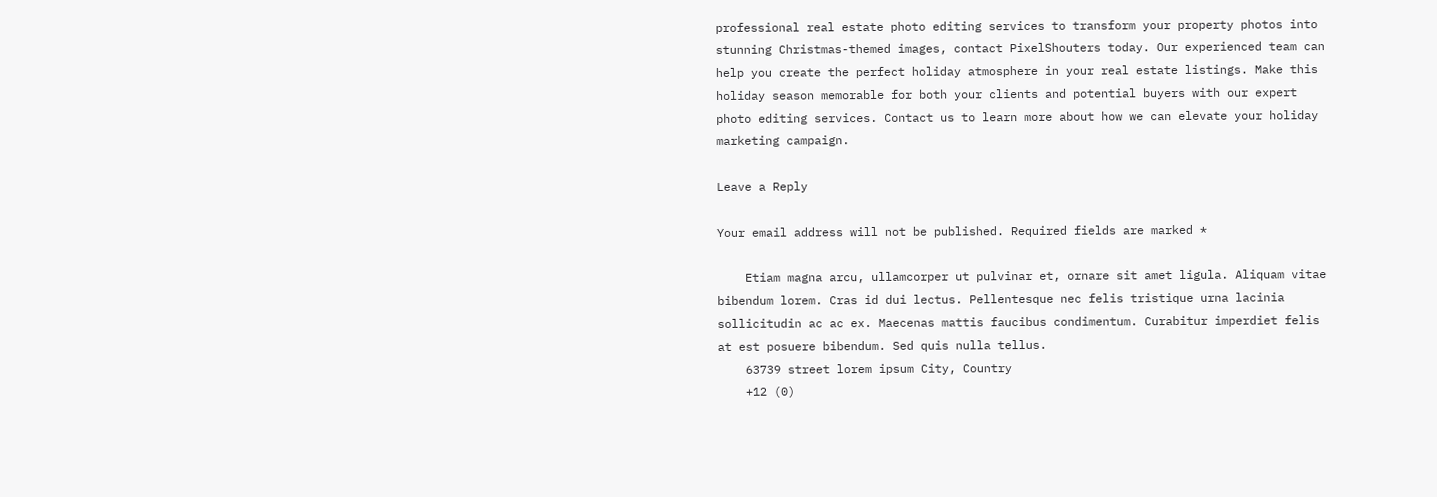professional real estate photo editing services to transform your property photos into stunning Christmas-themed images, contact PixelShouters today. Our experienced team can help you create the perfect holiday atmosphere in your real estate listings. Make this holiday season memorable for both your clients and potential buyers with our expert photo editing services. Contact us to learn more about how we can elevate your holiday marketing campaign.

Leave a Reply

Your email address will not be published. Required fields are marked *

    Etiam magna arcu, ullamcorper ut pulvinar et, ornare sit amet ligula. Aliquam vitae bibendum lorem. Cras id dui lectus. Pellentesque nec felis tristique urna lacinia sollicitudin ac ac ex. Maecenas mattis faucibus condimentum. Curabitur imperdiet felis at est posuere bibendum. Sed quis nulla tellus.
    63739 street lorem ipsum City, Country
    +12 (0)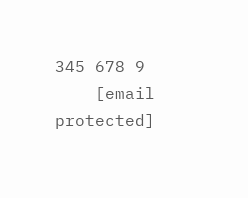345 678 9
    [email protected]